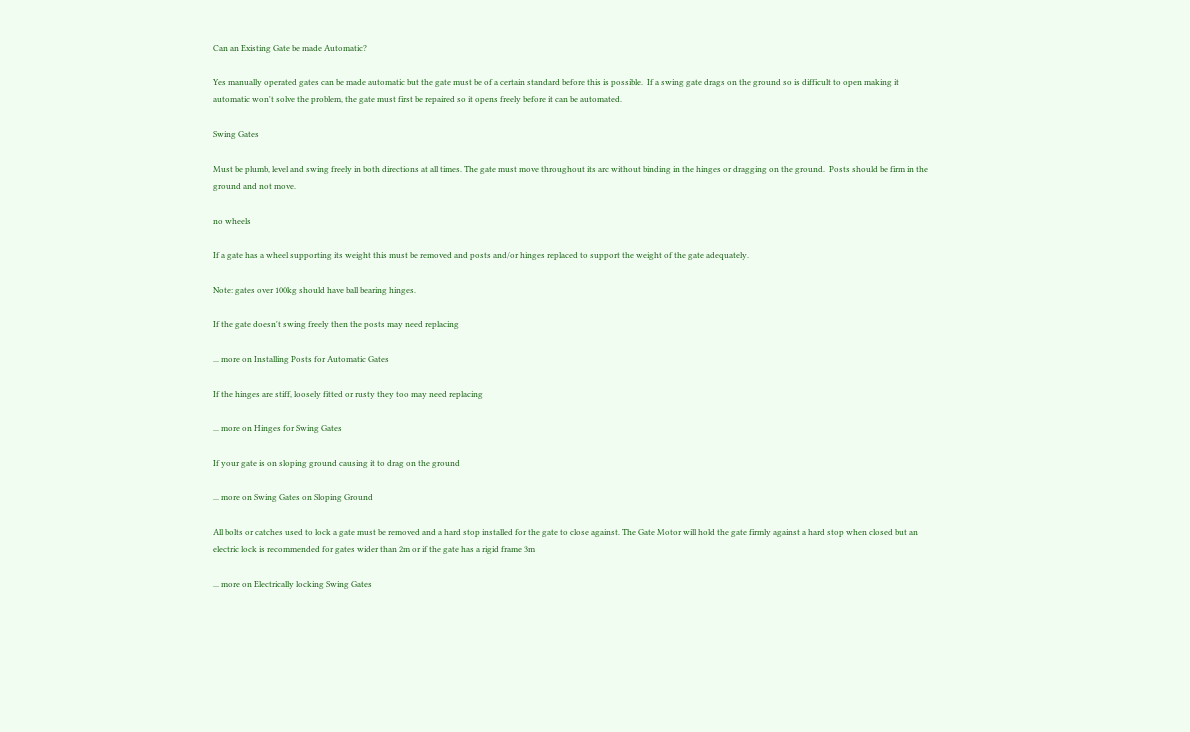Can an Existing Gate be made Automatic?

Yes manually operated gates can be made automatic but the gate must be of a certain standard before this is possible.  If a swing gate drags on the ground so is difficult to open making it automatic won't solve the problem, the gate must first be repaired so it opens freely before it can be automated.

Swing Gates

Must be plumb, level and swing freely in both directions at all times. The gate must move throughout its arc without binding in the hinges or dragging on the ground.  Posts should be firm in the ground and not move.

no wheels

If a gate has a wheel supporting its weight this must be removed and posts and/or hinges replaced to support the weight of the gate adequately.

Note: gates over 100kg should have ball bearing hinges.

If the gate doesn't swing freely then the posts may need replacing

... more on Installing Posts for Automatic Gates

If the hinges are stiff, loosely fitted or rusty they too may need replacing

... more on Hinges for Swing Gates

If your gate is on sloping ground causing it to drag on the ground

... more on Swing Gates on Sloping Ground

All bolts or catches used to lock a gate must be removed and a hard stop installed for the gate to close against. The Gate Motor will hold the gate firmly against a hard stop when closed but an electric lock is recommended for gates wider than 2m or if the gate has a rigid frame 3m

... more on Electrically locking Swing Gates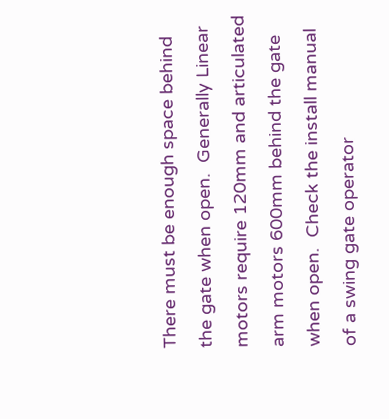There must be enough space behind the gate when open.  Generally Linear motors require 120mm and articulated arm motors 600mm behind the gate when open.  Check the install manual of a swing gate operator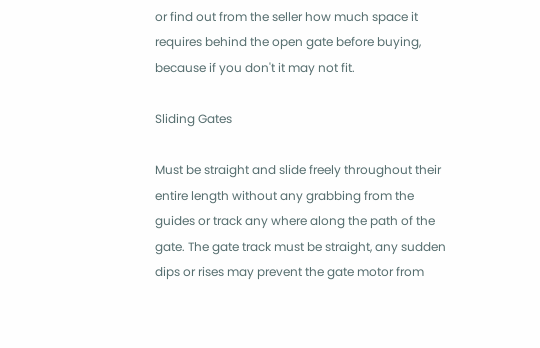or find out from the seller how much space it requires behind the open gate before buying, because if you don't it may not fit.

Sliding Gates

Must be straight and slide freely throughout their entire length without any grabbing from the guides or track any where along the path of the gate. The gate track must be straight, any sudden dips or rises may prevent the gate motor from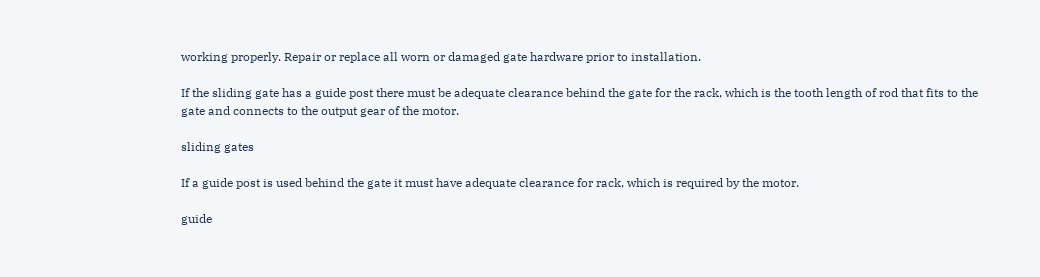working properly. Repair or replace all worn or damaged gate hardware prior to installation.

If the sliding gate has a guide post there must be adequate clearance behind the gate for the rack, which is the tooth length of rod that fits to the gate and connects to the output gear of the motor.

sliding gates

If a guide post is used behind the gate it must have adequate clearance for rack, which is required by the motor.

guide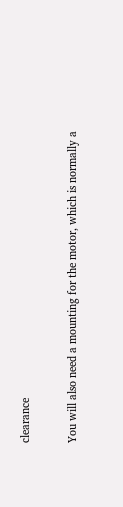clearance

You will also need a mounting for the motor, which is normally a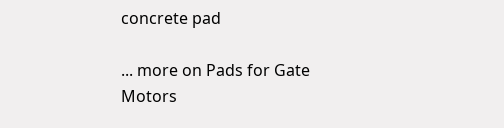concrete pad

... more on Pads for Gate Motors